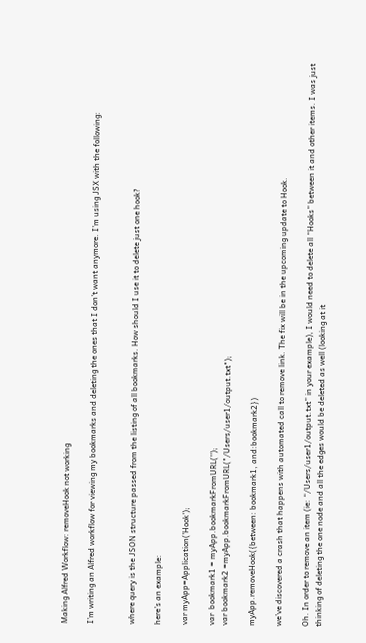Making Alfred Workflow: removeHook not working

I’m writing an Alfred workflow for viewing my bookmarks and deleting the ones that I don’t want anymore. I’m using JSX with the following:


where query is the JSON structure passed from the listing of all bookmarks. How should I use it to delete just one hook?

here’s an example:

var myApp=Application('Hook');

var  bookmark1 = myApp.bookmarkFromURL('');
var bookmark2 =myApp.bookmarkFromURL("/Users/user1/output.txt");

myApp.removeHook({between: bookmark1, and:bookmark2})

we’ve discovered a crash that happens with automated call to remove link. The fix will be in the upcoming update to Hook.

Oh. In order to remove an item (ie: “/Users/user1/output.txt” in your example), I would need to delete all “Hooks” between it and other items. I was just thinking of deleting the one node and all the edges would be deleted as well (looking at it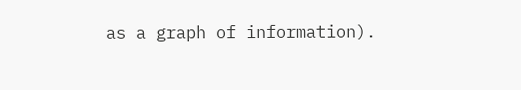as a graph of information).